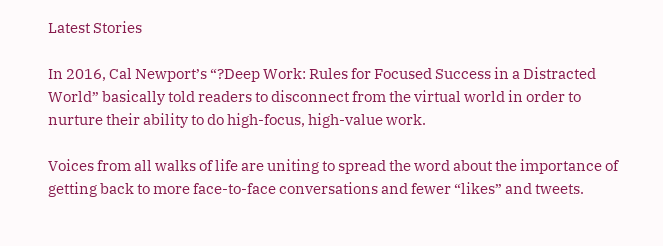Latest Stories

In 2016, Cal Newport’s “?Deep Work: Rules for Focused Success in a Distracted World” basically told readers to disconnect from the virtual world in order to nurture their ability to do high-focus, high-value work.

Voices from all walks of life are uniting to spread the word about the importance of getting back to more face-to-face conversations and fewer “likes” and tweets.